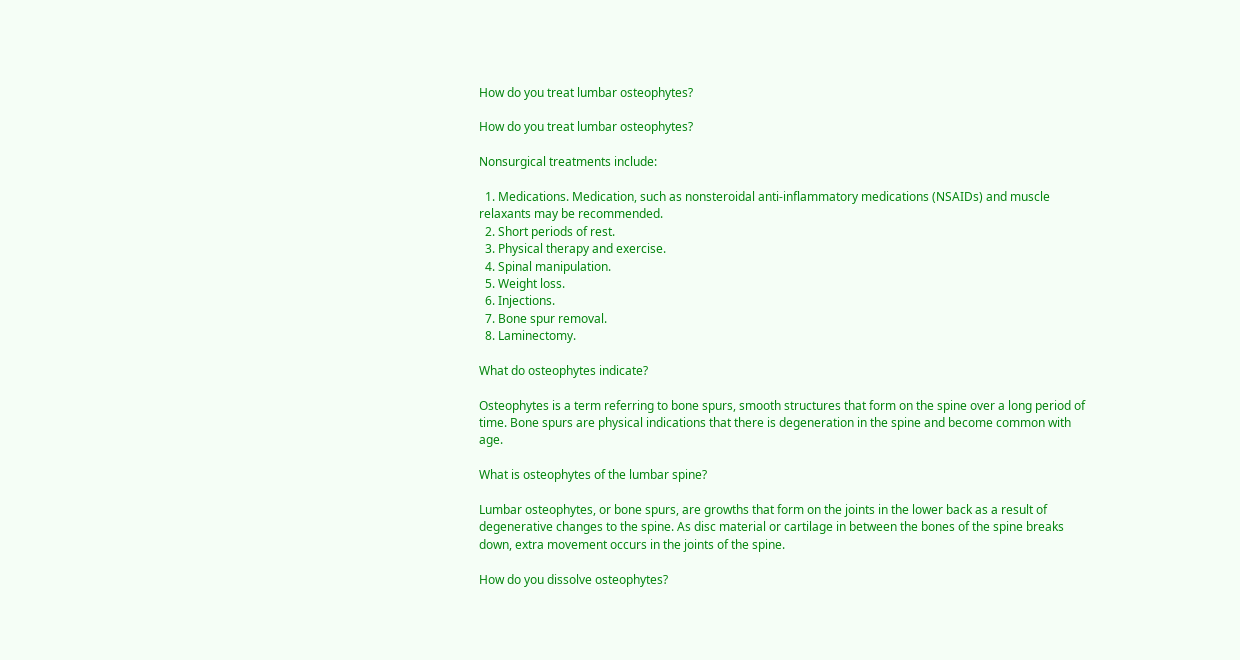How do you treat lumbar osteophytes?

How do you treat lumbar osteophytes?

Nonsurgical treatments include:

  1. Medications. Medication, such as nonsteroidal anti-inflammatory medications (NSAIDs) and muscle relaxants may be recommended.
  2. Short periods of rest.
  3. Physical therapy and exercise.
  4. Spinal manipulation.
  5. Weight loss.
  6. Injections.
  7. Bone spur removal.
  8. Laminectomy.

What do osteophytes indicate?

Osteophytes is a term referring to bone spurs, smooth structures that form on the spine over a long period of time. Bone spurs are physical indications that there is degeneration in the spine and become common with age.

What is osteophytes of the lumbar spine?

Lumbar osteophytes, or bone spurs, are growths that form on the joints in the lower back as a result of degenerative changes to the spine. As disc material or cartilage in between the bones of the spine breaks down, extra movement occurs in the joints of the spine.

How do you dissolve osteophytes?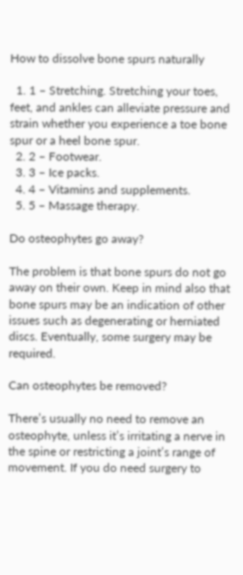How to dissolve bone spurs naturally

  1. 1 – Stretching. Stretching your toes, feet, and ankles can alleviate pressure and strain whether you experience a toe bone spur or a heel bone spur.
  2. 2 – Footwear.
  3. 3 – Ice packs.
  4. 4 – Vitamins and supplements.
  5. 5 – Massage therapy.

Do osteophytes go away?

The problem is that bone spurs do not go away on their own. Keep in mind also that bone spurs may be an indication of other issues such as degenerating or herniated discs. Eventually, some surgery may be required.

Can osteophytes be removed?

There’s usually no need to remove an osteophyte, unless it’s irritating a nerve in the spine or restricting a joint’s range of movement. If you do need surgery to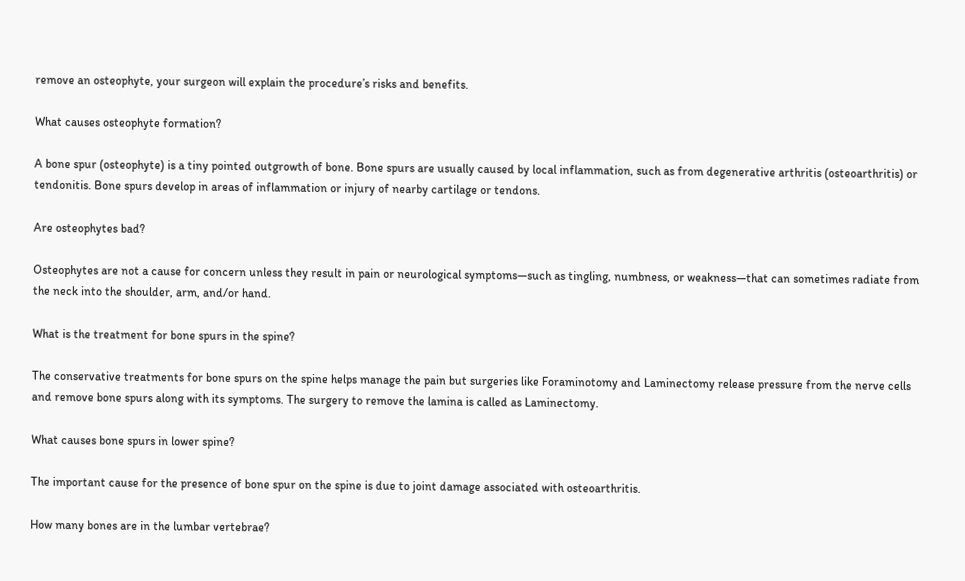remove an osteophyte, your surgeon will explain the procedure’s risks and benefits.

What causes osteophyte formation?

A bone spur (osteophyte) is a tiny pointed outgrowth of bone. Bone spurs are usually caused by local inflammation, such as from degenerative arthritis (osteoarthritis) or tendonitis. Bone spurs develop in areas of inflammation or injury of nearby cartilage or tendons.

Are osteophytes bad?

Osteophytes are not a cause for concern unless they result in pain or neurological symptoms—such as tingling, numbness, or weakness—that can sometimes radiate from the neck into the shoulder, arm, and/or hand.

What is the treatment for bone spurs in the spine?

The conservative treatments for bone spurs on the spine helps manage the pain but surgeries like Foraminotomy and Laminectomy release pressure from the nerve cells and remove bone spurs along with its symptoms. The surgery to remove the lamina is called as Laminectomy.

What causes bone spurs in lower spine?

The important cause for the presence of bone spur on the spine is due to joint damage associated with osteoarthritis.

How many bones are in the lumbar vertebrae?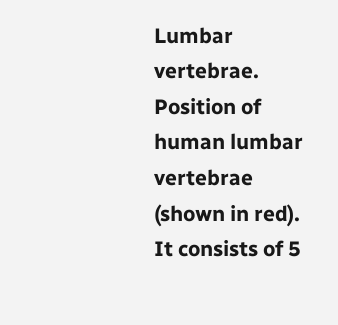Lumbar vertebrae. Position of human lumbar vertebrae (shown in red). It consists of 5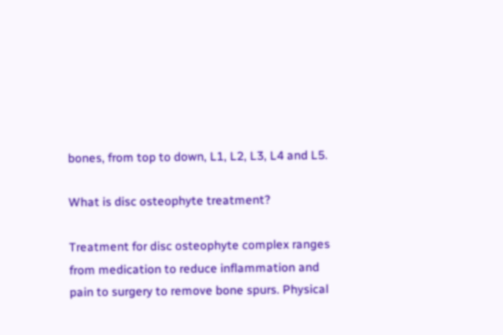bones, from top to down, L1, L2, L3, L4 and L5.

What is disc osteophyte treatment?

Treatment for disc osteophyte complex ranges from medication to reduce inflammation and pain to surgery to remove bone spurs. Physical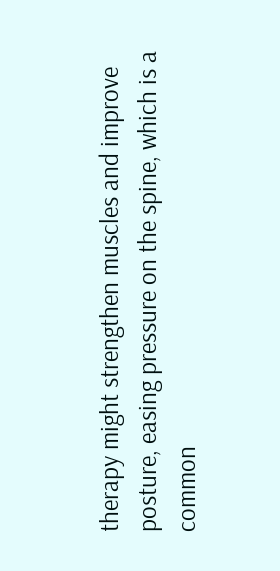therapy might strengthen muscles and improve posture, easing pressure on the spine, which is a common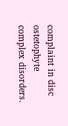complaint in disc ostetophyte complex disorders.